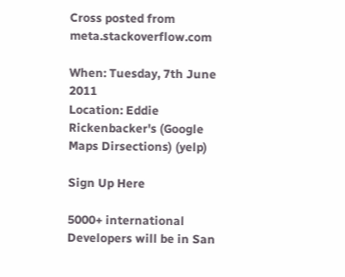Cross posted from meta.stackoverflow.com

When: Tuesday, 7th June 2011
Location: Eddie Rickenbacker's (Google Maps Dirsections) (yelp)

Sign Up Here

5000+ international Developers will be in San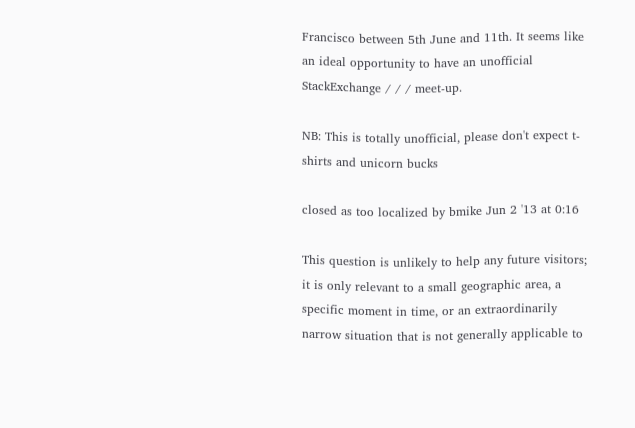Francisco between 5th June and 11th. It seems like an ideal opportunity to have an unofficial StackExchange / / / meet-up.

NB: This is totally unofficial, please don't expect t-shirts and unicorn bucks

closed as too localized by bmike Jun 2 '13 at 0:16

This question is unlikely to help any future visitors; it is only relevant to a small geographic area, a specific moment in time, or an extraordinarily narrow situation that is not generally applicable to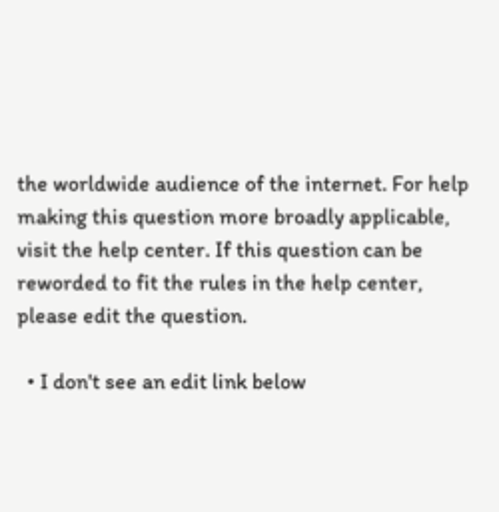the worldwide audience of the internet. For help making this question more broadly applicable, visit the help center. If this question can be reworded to fit the rules in the help center, please edit the question.

  • I don't see an edit link below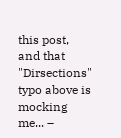this post, and that "Dirsections" typo above is mocking me... –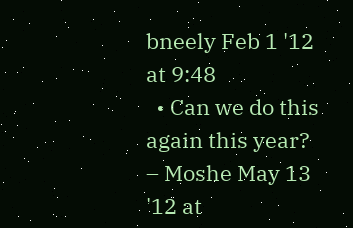bneely Feb 1 '12 at 9:48
  • Can we do this again this year? – Moshe May 13 '12 at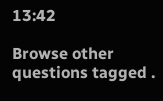13:42

Browse other questions tagged .